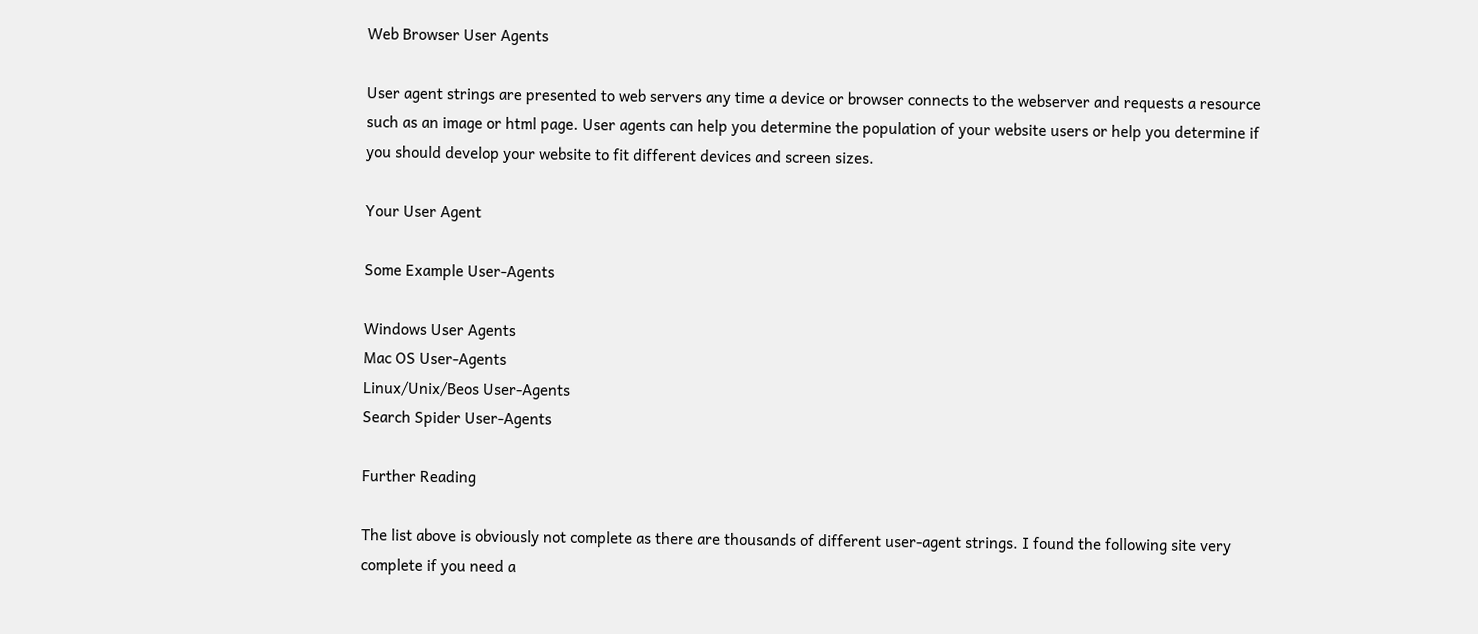Web Browser User Agents

User agent strings are presented to web servers any time a device or browser connects to the webserver and requests a resource such as an image or html page. User agents can help you determine the population of your website users or help you determine if you should develop your website to fit different devices and screen sizes.

Your User Agent

Some Example User-Agents

Windows User Agents
Mac OS User-Agents
Linux/Unix/Beos User-Agents
Search Spider User-Agents

Further Reading

The list above is obviously not complete as there are thousands of different user-agent strings. I found the following site very complete if you need a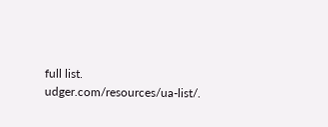full list. udger.com/resources/ua-list/.